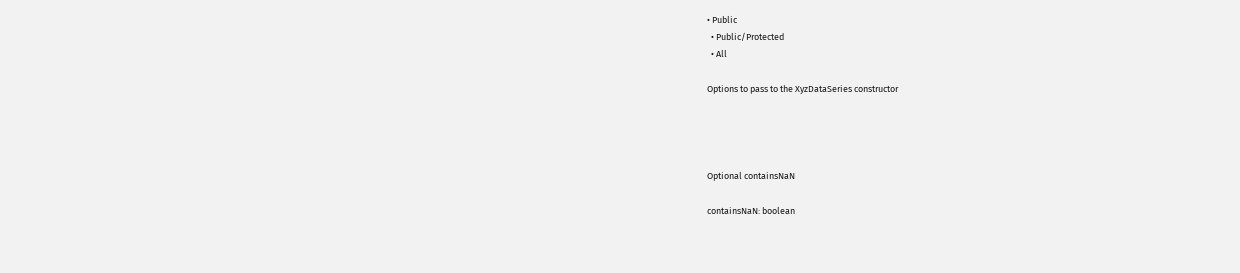• Public
  • Public/Protected
  • All

Options to pass to the XyzDataSeries constructor




Optional containsNaN

containsNaN: boolean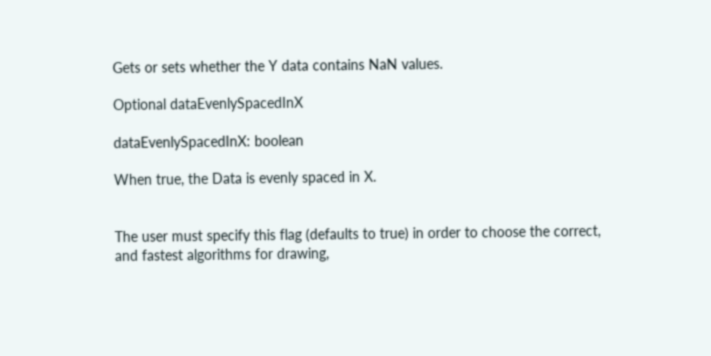Gets or sets whether the Y data contains NaN values.

Optional dataEvenlySpacedInX

dataEvenlySpacedInX: boolean

When true, the Data is evenly spaced in X.


The user must specify this flag (defaults to true) in order to choose the correct, and fastest algorithms for drawing,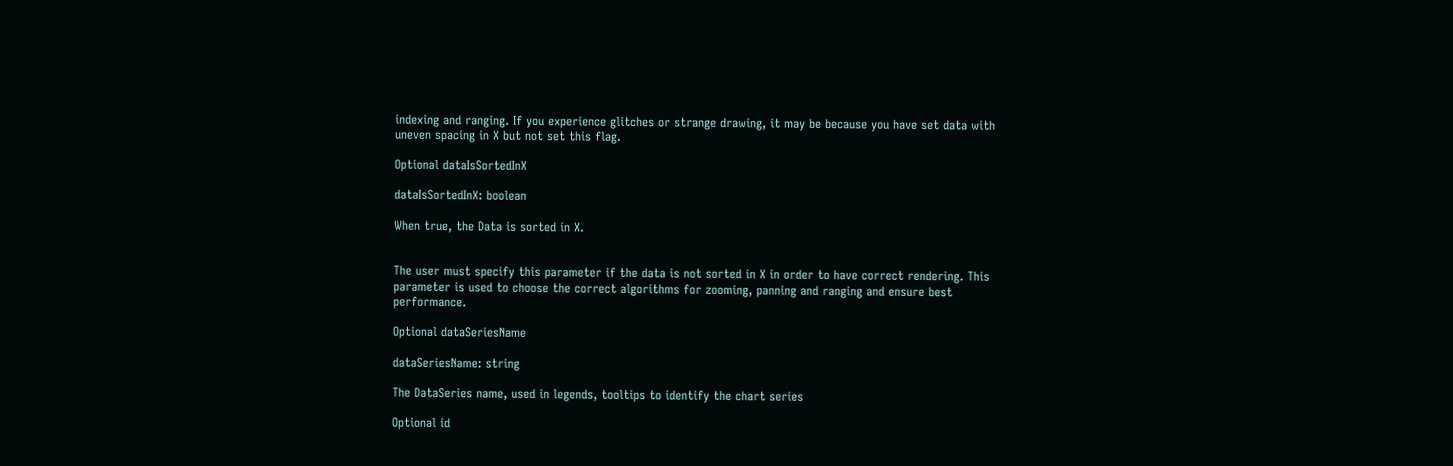indexing and ranging. If you experience glitches or strange drawing, it may be because you have set data with uneven spacing in X but not set this flag.

Optional dataIsSortedInX

dataIsSortedInX: boolean

When true, the Data is sorted in X.


The user must specify this parameter if the data is not sorted in X in order to have correct rendering. This parameter is used to choose the correct algorithms for zooming, panning and ranging and ensure best performance.

Optional dataSeriesName

dataSeriesName: string

The DataSeries name, used in legends, tooltips to identify the chart series

Optional id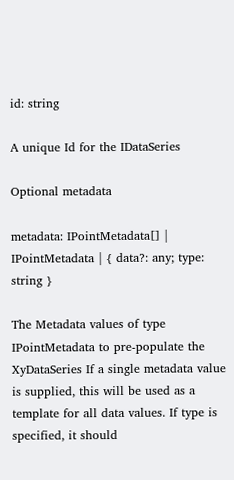id: string

A unique Id for the IDataSeries

Optional metadata

metadata: IPointMetadata[] | IPointMetadata | { data?: any; type: string }

The Metadata values of type IPointMetadata to pre-populate the XyDataSeries If a single metadata value is supplied, this will be used as a template for all data values. If type is specified, it should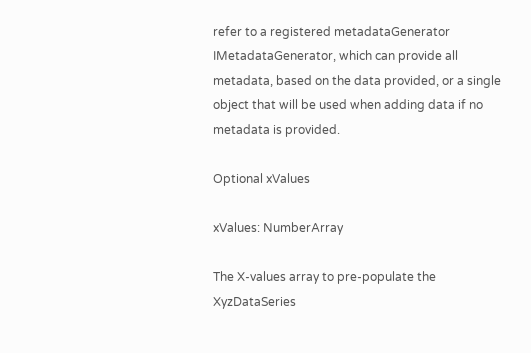refer to a registered metadataGenerator IMetadataGenerator, which can provide all metadata, based on the data provided, or a single object that will be used when adding data if no metadata is provided.

Optional xValues

xValues: NumberArray

The X-values array to pre-populate the XyzDataSeries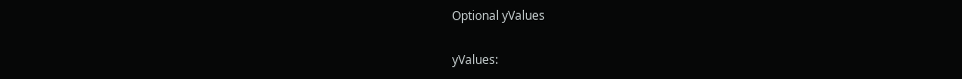Optional yValues

yValues: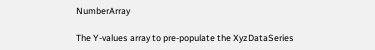NumberArray

The Y-values array to pre-populate the XyzDataSeries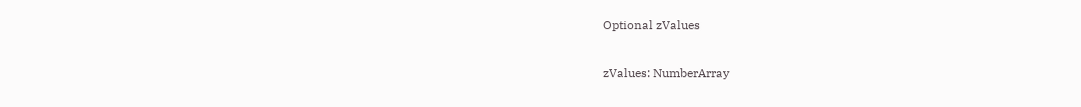Optional zValues

zValues: NumberArray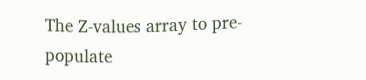The Z-values array to pre-populate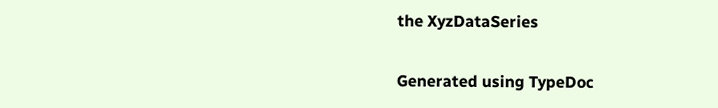the XyzDataSeries

Generated using TypeDoc